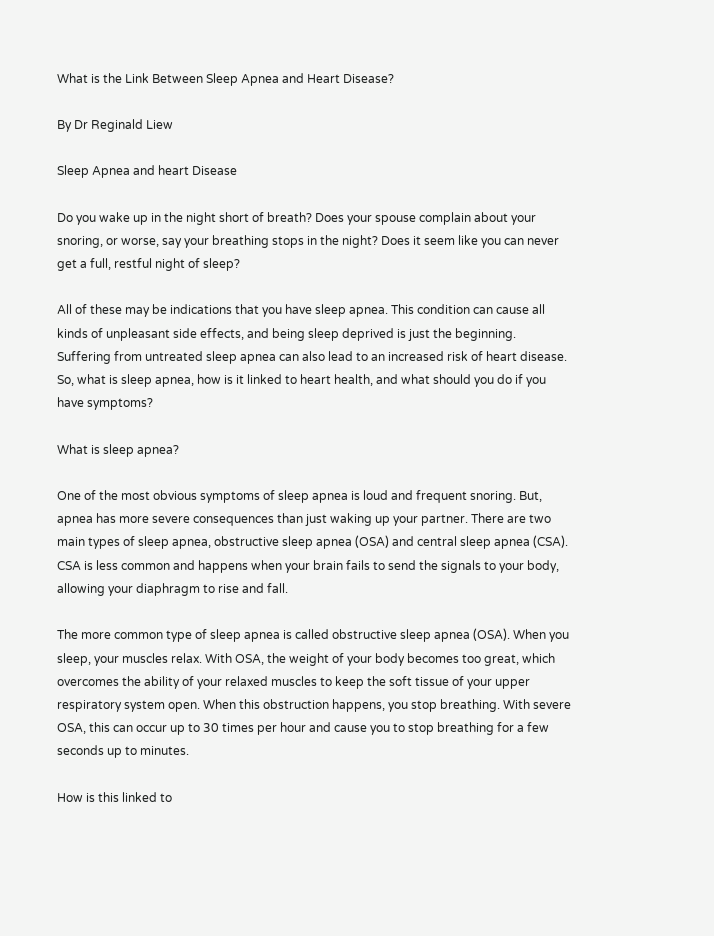What is the Link Between Sleep Apnea and Heart Disease?

By Dr Reginald Liew

Sleep Apnea and heart Disease

Do you wake up in the night short of breath? Does your spouse complain about your snoring, or worse, say your breathing stops in the night? Does it seem like you can never get a full, restful night of sleep?

All of these may be indications that you have sleep apnea. This condition can cause all kinds of unpleasant side effects, and being sleep deprived is just the beginning. Suffering from untreated sleep apnea can also lead to an increased risk of heart disease. So, what is sleep apnea, how is it linked to heart health, and what should you do if you have symptoms?

What is sleep apnea?

One of the most obvious symptoms of sleep apnea is loud and frequent snoring. But, apnea has more severe consequences than just waking up your partner. There are two main types of sleep apnea, obstructive sleep apnea (OSA) and central sleep apnea (CSA). CSA is less common and happens when your brain fails to send the signals to your body, allowing your diaphragm to rise and fall.

The more common type of sleep apnea is called obstructive sleep apnea (OSA). When you sleep, your muscles relax. With OSA, the weight of your body becomes too great, which overcomes the ability of your relaxed muscles to keep the soft tissue of your upper respiratory system open. When this obstruction happens, you stop breathing. With severe OSA, this can occur up to 30 times per hour and cause you to stop breathing for a few seconds up to minutes.

How is this linked to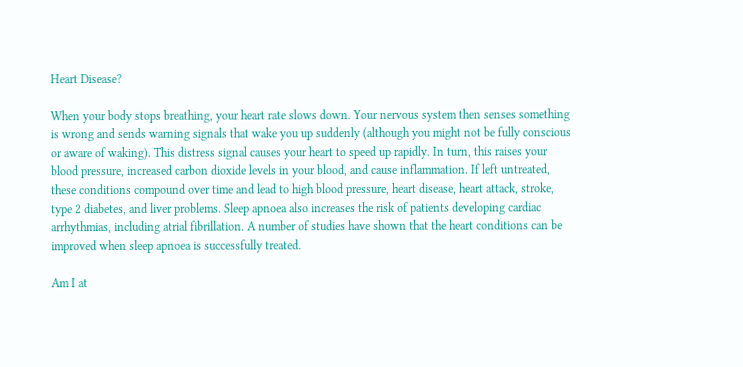Heart Disease?

When your body stops breathing, your heart rate slows down. Your nervous system then senses something is wrong and sends warning signals that wake you up suddenly (although you might not be fully conscious or aware of waking). This distress signal causes your heart to speed up rapidly. In turn, this raises your blood pressure, increased carbon dioxide levels in your blood, and cause inflammation. If left untreated, these conditions compound over time and lead to high blood pressure, heart disease, heart attack, stroke, type 2 diabetes, and liver problems. Sleep apnoea also increases the risk of patients developing cardiac arrhythmias, including atrial fibrillation. A number of studies have shown that the heart conditions can be improved when sleep apnoea is successfully treated.

Am I at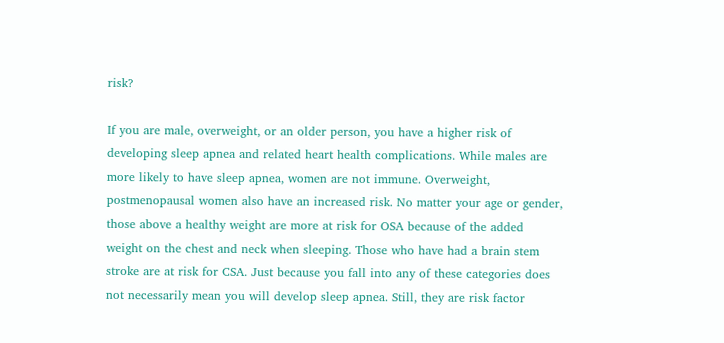risk?

If you are male, overweight, or an older person, you have a higher risk of developing sleep apnea and related heart health complications. While males are more likely to have sleep apnea, women are not immune. Overweight, postmenopausal women also have an increased risk. No matter your age or gender, those above a healthy weight are more at risk for OSA because of the added weight on the chest and neck when sleeping. Those who have had a brain stem stroke are at risk for CSA. Just because you fall into any of these categories does not necessarily mean you will develop sleep apnea. Still, they are risk factor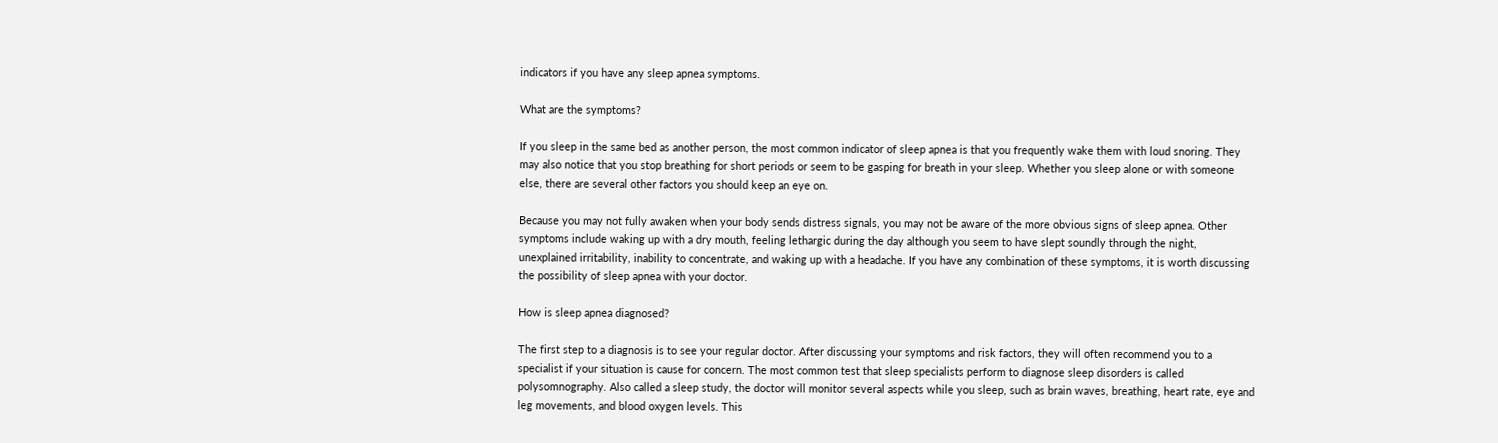indicators if you have any sleep apnea symptoms.

What are the symptoms?

If you sleep in the same bed as another person, the most common indicator of sleep apnea is that you frequently wake them with loud snoring. They may also notice that you stop breathing for short periods or seem to be gasping for breath in your sleep. Whether you sleep alone or with someone else, there are several other factors you should keep an eye on.

Because you may not fully awaken when your body sends distress signals, you may not be aware of the more obvious signs of sleep apnea. Other symptoms include waking up with a dry mouth, feeling lethargic during the day although you seem to have slept soundly through the night, unexplained irritability, inability to concentrate, and waking up with a headache. If you have any combination of these symptoms, it is worth discussing the possibility of sleep apnea with your doctor.

How is sleep apnea diagnosed?

The first step to a diagnosis is to see your regular doctor. After discussing your symptoms and risk factors, they will often recommend you to a specialist if your situation is cause for concern. The most common test that sleep specialists perform to diagnose sleep disorders is called polysomnography. Also called a sleep study, the doctor will monitor several aspects while you sleep, such as brain waves, breathing, heart rate, eye and leg movements, and blood oxygen levels. This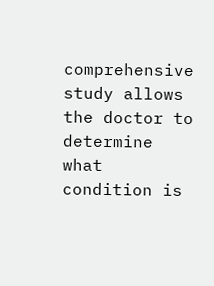comprehensive study allows the doctor to determine what condition is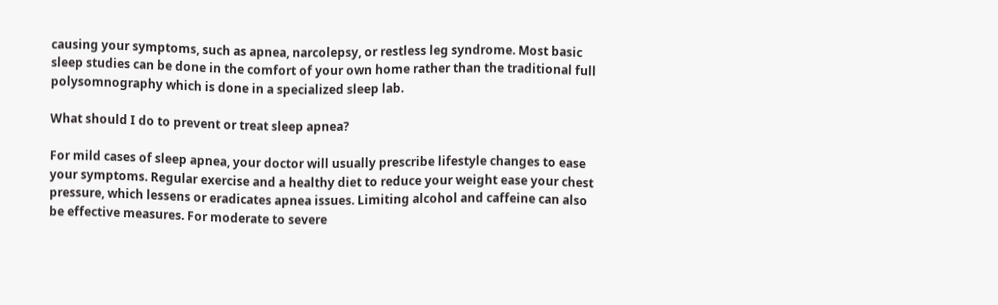causing your symptoms, such as apnea, narcolepsy, or restless leg syndrome. Most basic sleep studies can be done in the comfort of your own home rather than the traditional full polysomnography which is done in a specialized sleep lab.

What should I do to prevent or treat sleep apnea?

For mild cases of sleep apnea, your doctor will usually prescribe lifestyle changes to ease your symptoms. Regular exercise and a healthy diet to reduce your weight ease your chest pressure, which lessens or eradicates apnea issues. Limiting alcohol and caffeine can also be effective measures. For moderate to severe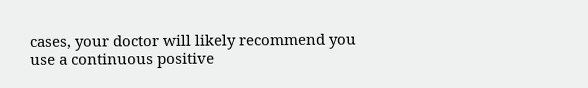cases, your doctor will likely recommend you use a continuous positive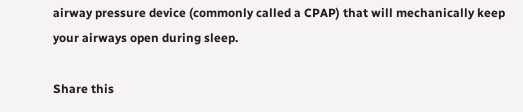airway pressure device (commonly called a CPAP) that will mechanically keep your airways open during sleep.

Share this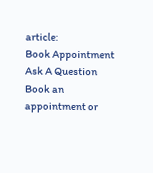article:
Book Appointment
Ask A Question
Book an appointment or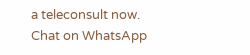a teleconsult now.
Chat on WhatsApp